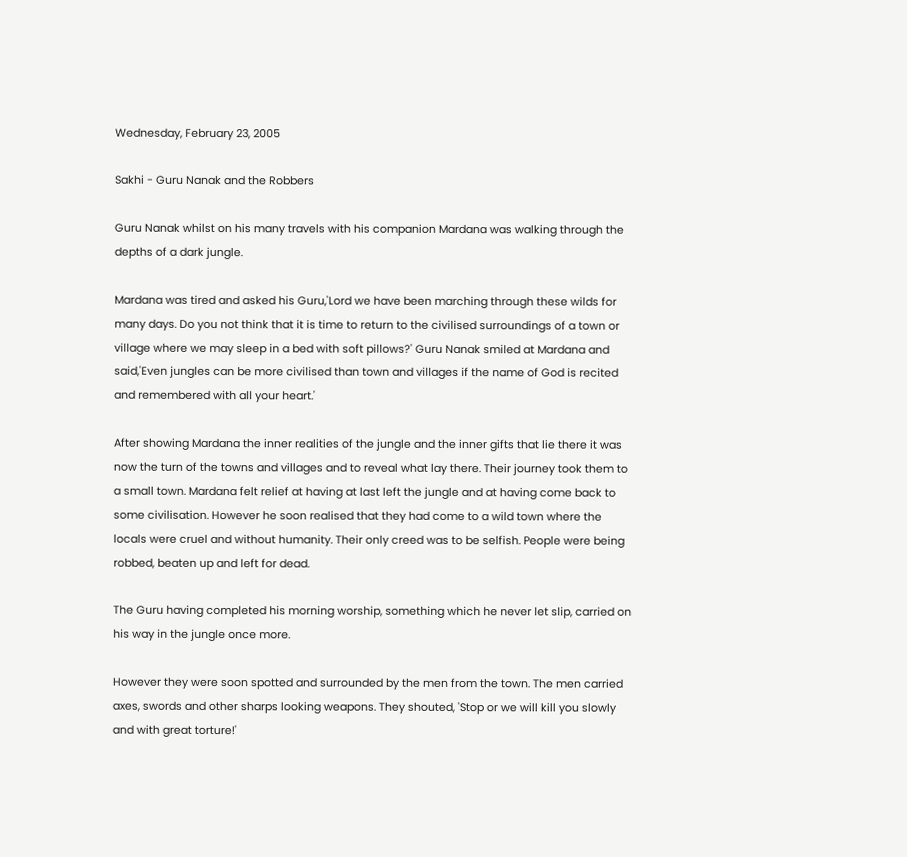Wednesday, February 23, 2005

Sakhi - Guru Nanak and the Robbers

Guru Nanak whilst on his many travels with his companion Mardana was walking through the depths of a dark jungle.

Mardana was tired and asked his Guru,'Lord we have been marching through these wilds for many days. Do you not think that it is time to return to the civilised surroundings of a town or village where we may sleep in a bed with soft pillows?' Guru Nanak smiled at Mardana and said,'Even jungles can be more civilised than town and villages if the name of God is recited and remembered with all your heart.'

After showing Mardana the inner realities of the jungle and the inner gifts that lie there it was now the turn of the towns and villages and to reveal what lay there. Their journey took them to a small town. Mardana felt relief at having at last left the jungle and at having come back to some civilisation. However he soon realised that they had come to a wild town where the locals were cruel and without humanity. Their only creed was to be selfish. People were being robbed, beaten up and left for dead.

The Guru having completed his morning worship, something which he never let slip, carried on his way in the jungle once more.

However they were soon spotted and surrounded by the men from the town. The men carried axes, swords and other sharps looking weapons. They shouted, 'Stop or we will kill you slowly and with great torture!'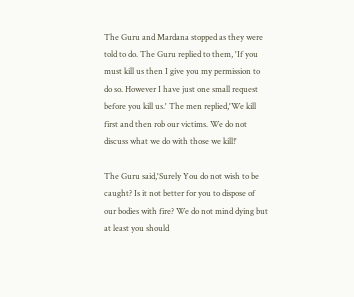The Guru and Mardana stopped as they were told to do. The Guru replied to them, 'If you must kill us then I give you my permission to do so. However I have just one small request before you kill us.' The men replied,'We kill first and then rob our victims. We do not discuss what we do with those we kill!'

The Guru said,'Surely You do not wish to be caught? Is it not better for you to dispose of our bodies with fire? We do not mind dying but at least you should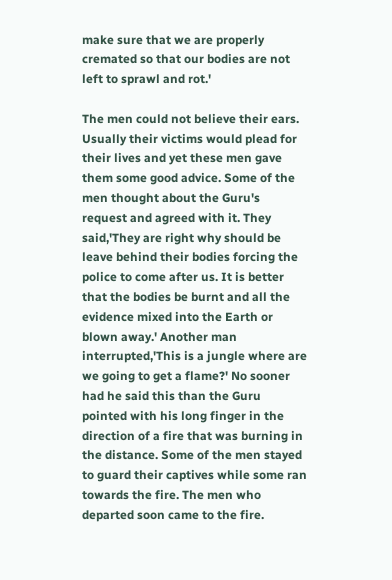make sure that we are properly cremated so that our bodies are not left to sprawl and rot.'

The men could not believe their ears. Usually their victims would plead for their lives and yet these men gave them some good advice. Some of the men thought about the Guru's request and agreed with it. They said,'They are right why should be leave behind their bodies forcing the police to come after us. It is better that the bodies be burnt and all the evidence mixed into the Earth or blown away.' Another man interrupted,'This is a jungle where are we going to get a flame?' No sooner had he said this than the Guru pointed with his long finger in the direction of a fire that was burning in the distance. Some of the men stayed to guard their captives while some ran towards the fire. The men who departed soon came to the fire.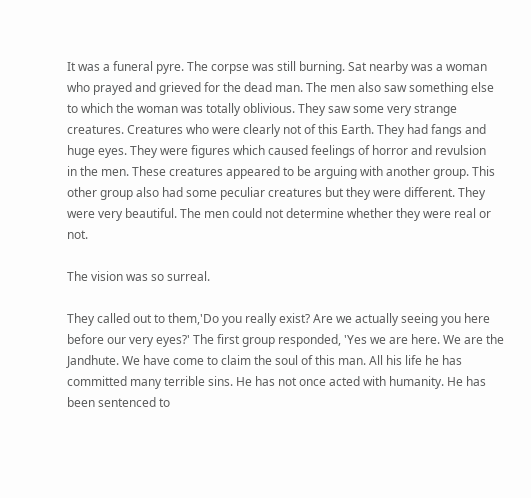It was a funeral pyre. The corpse was still burning. Sat nearby was a woman who prayed and grieved for the dead man. The men also saw something else to which the woman was totally oblivious. They saw some very strange creatures. Creatures who were clearly not of this Earth. They had fangs and huge eyes. They were figures which caused feelings of horror and revulsion
in the men. These creatures appeared to be arguing with another group. This other group also had some peculiar creatures but they were different. They were very beautiful. The men could not determine whether they were real or not.

The vision was so surreal.

They called out to them,'Do you really exist? Are we actually seeing you here before our very eyes?' The first group responded, 'Yes we are here. We are the Jandhute. We have come to claim the soul of this man. All his life he has committed many terrible sins. He has not once acted with humanity. He has been sentenced to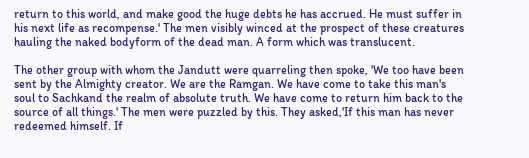return to this world, and make good the huge debts he has accrued. He must suffer in his next life as recompense.' The men visibly winced at the prospect of these creatures hauling the naked bodyform of the dead man. A form which was translucent.

The other group with whom the Jandutt were quarreling then spoke, 'We too have been sent by the Almighty creator. We are the Ramgan. We have come to take this man's soul to Sachkand the realm of absolute truth. We have come to return him back to the source of all things.' The men were puzzled by this. They asked,'If this man has never redeemed himself. If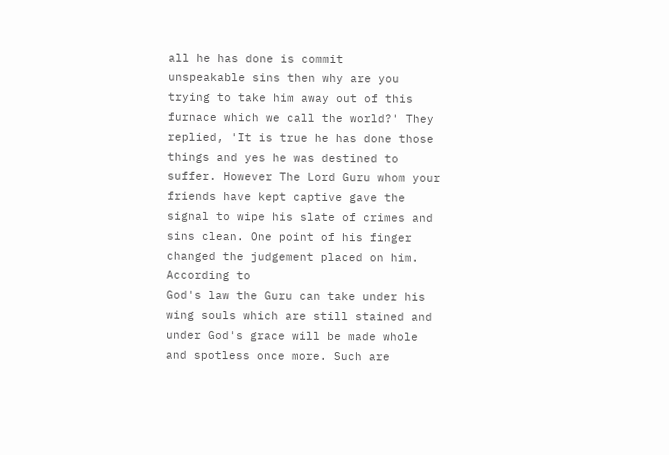all he has done is commit
unspeakable sins then why are you trying to take him away out of this furnace which we call the world?' They replied, 'It is true he has done those things and yes he was destined to suffer. However The Lord Guru whom your friends have kept captive gave the signal to wipe his slate of crimes and sins clean. One point of his finger changed the judgement placed on him. According to
God's law the Guru can take under his wing souls which are still stained and under God's grace will be made whole and spotless once more. Such are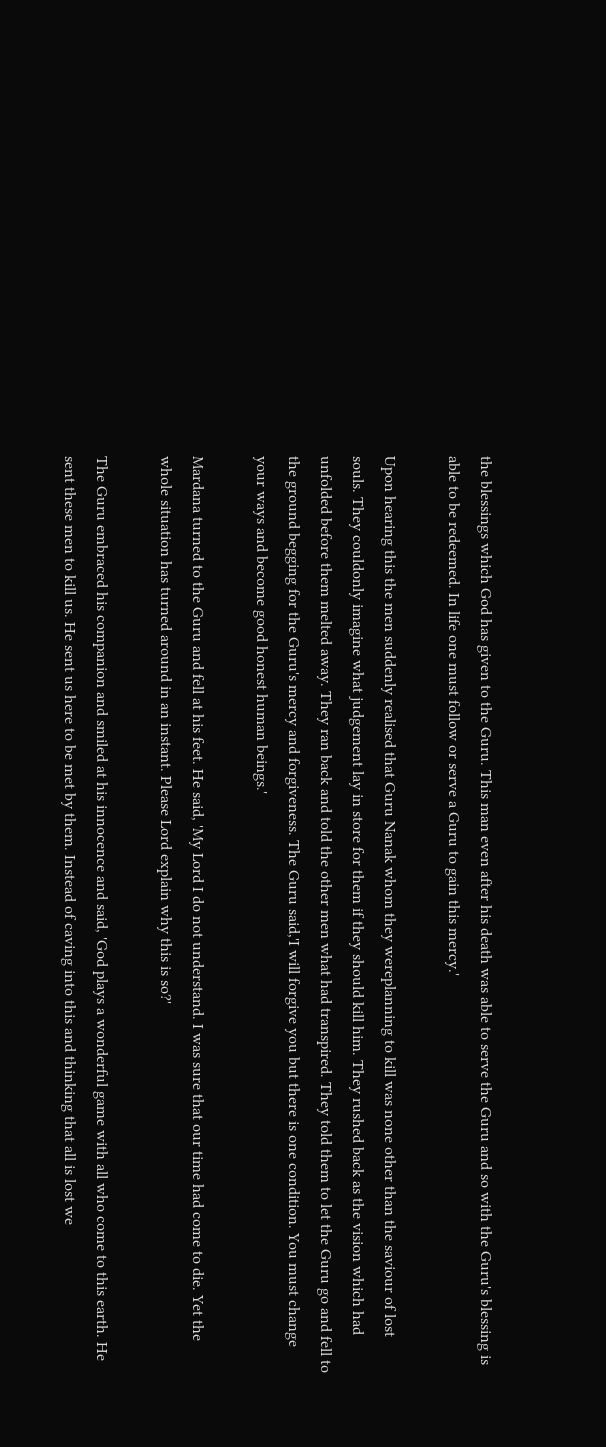the blessings which God has given to the Guru. This man even after his death was able to serve the Guru and so with the Guru's blessing is able to be redeemed. In life one must follow or serve a Guru to gain this mercy.'

Upon hearing this the men suddenly realised that Guru Nanak whom they wereplanning to kill was none other than the saviour of lost souls. They couldonly imagine what judgement lay in store for them if they should kill him. They rushed back as the vision which had unfolded before them melted away. They ran back and told the other men what had transpired. They told them to let the Guru go and fell to the ground begging for the Guru's mercy and forgiveness. The Guru said,'I will forgive you but there is one condition. You must change your ways and become good honest human beings.'

Mardana turned to the Guru and fell at his feet. He said, 'My Lord I do not understand. I was sure that our time had come to die. Yet the whole situation has turned around in an instant. Please Lord explain why this is so?'

The Guru embraced his companion and smiled at his innocence and said, 'God plays a wonderful game with all who come to this earth. He sent these men to kill us. He sent us here to be met by them. Instead of caving into this and thinking that all is lost we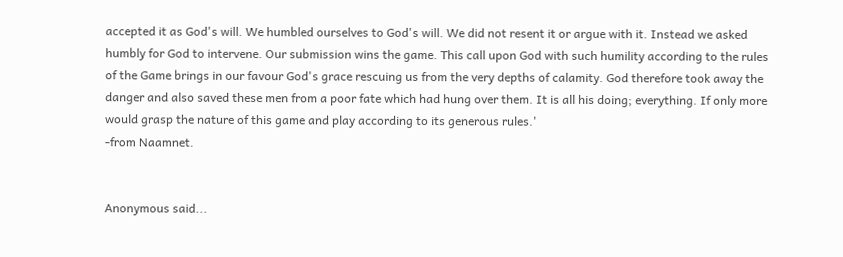accepted it as God's will. We humbled ourselves to God's will. We did not resent it or argue with it. Instead we asked humbly for God to intervene. Our submission wins the game. This call upon God with such humility according to the rules of the Game brings in our favour God's grace rescuing us from the very depths of calamity. God therefore took away the danger and also saved these men from a poor fate which had hung over them. It is all his doing; everything. If only more would grasp the nature of this game and play according to its generous rules.'
-from Naamnet.


Anonymous said...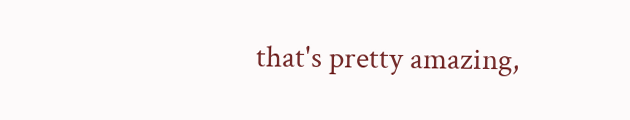that's pretty amazing,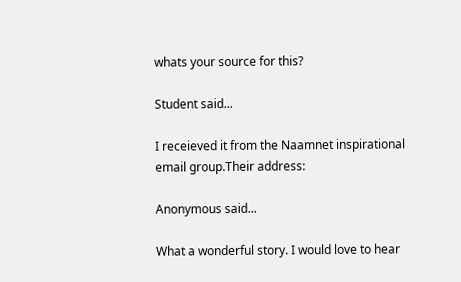whats your source for this?

Student said...

I receieved it from the Naamnet inspirational email group.Their address:

Anonymous said...

What a wonderful story. I would love to hear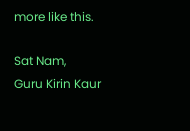more like this.

Sat Nam,
Guru Kirin Kaur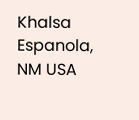Khalsa
Espanola, NM USA